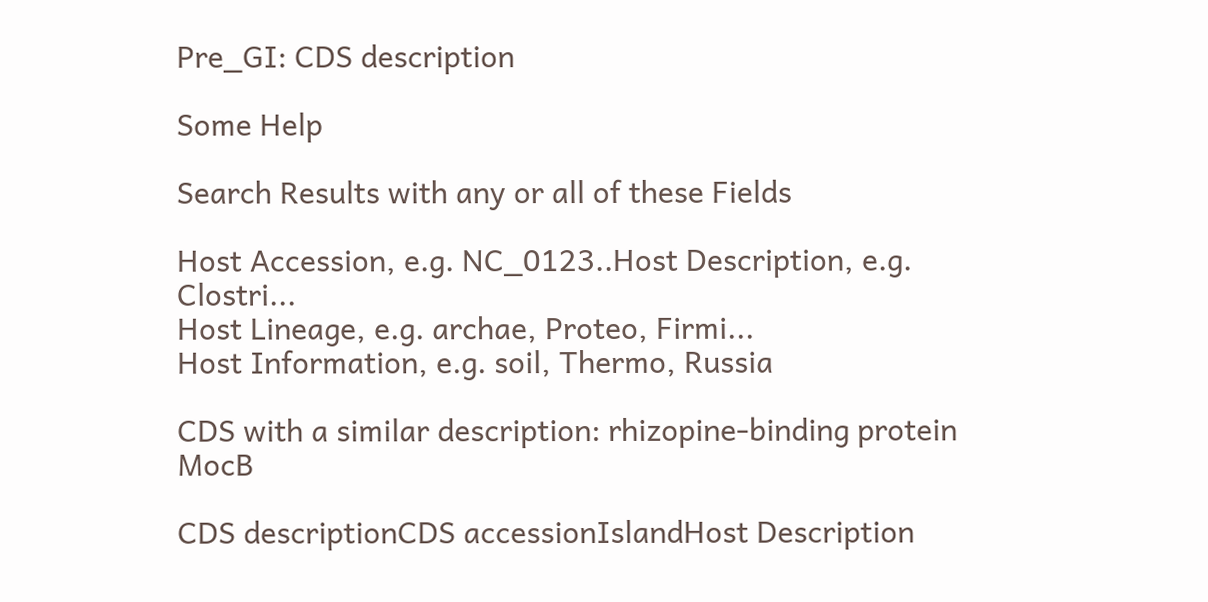Pre_GI: CDS description

Some Help

Search Results with any or all of these Fields

Host Accession, e.g. NC_0123..Host Description, e.g. Clostri...
Host Lineage, e.g. archae, Proteo, Firmi...
Host Information, e.g. soil, Thermo, Russia

CDS with a similar description: rhizopine-binding protein MocB

CDS descriptionCDS accessionIslandHost Description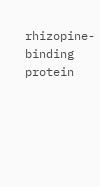rhizopine-binding protein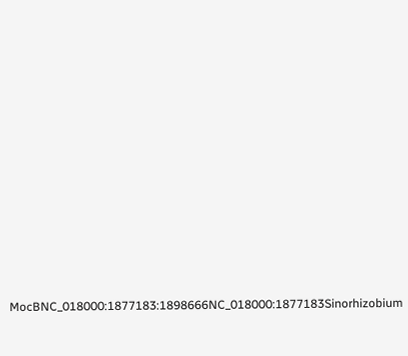MocBNC_018000:1877183:1898666NC_018000:1877183Sinorhizobium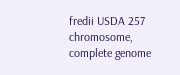fredii USDA 257 chromosome, complete genome